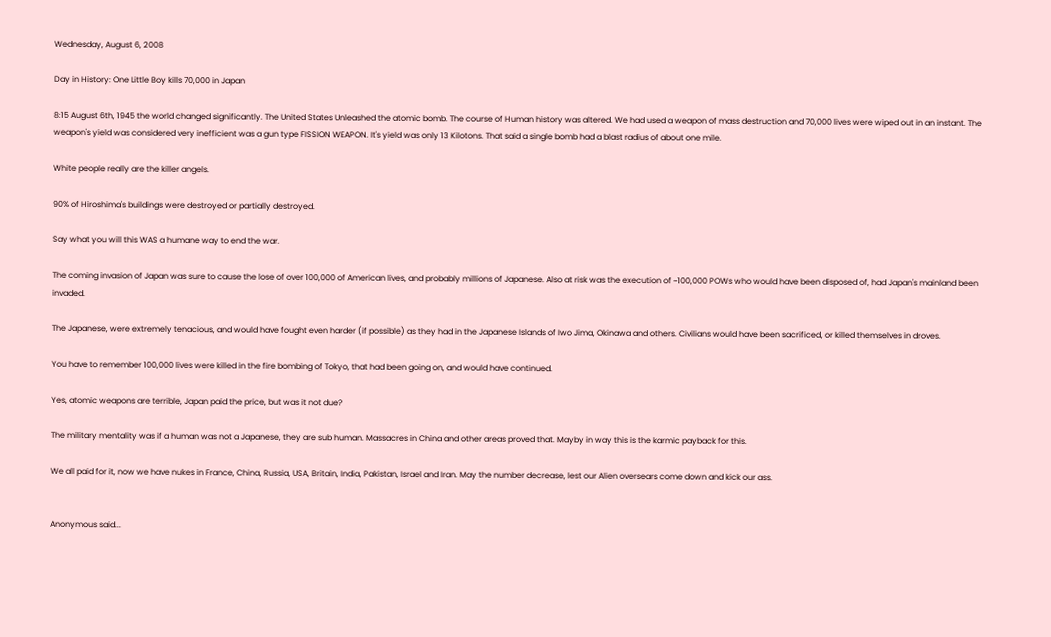Wednesday, August 6, 2008

Day in History: One Little Boy kills 70,000 in Japan

8:15 August 6th, 1945 the world changed significantly. The United States Unleashed the atomic bomb. The course of Human history was altered. We had used a weapon of mass destruction and 70,000 lives were wiped out in an instant. The weapon's yield was considered very inefficient was a gun type FISSION WEAPON. It's yield was only 13 Kilotons. That said a single bomb had a blast radius of about one mile.

White people really are the killer angels.

90% of Hiroshima's buildings were destroyed or partially destroyed.

Say what you will this WAS a humane way to end the war.

The coming invasion of Japan was sure to cause the lose of over 100,000 of American lives, and probably millions of Japanese. Also at risk was the execution of ~100,000 POWs who would have been disposed of, had Japan's mainland been invaded.

The Japanese, were extremely tenacious, and would have fought even harder (if possible) as they had in the Japanese Islands of Iwo Jima, Okinawa and others. Civilians would have been sacrificed, or killed themselves in droves.

You have to remember 100,000 lives were killed in the fire bombing of Tokyo, that had been going on, and would have continued.

Yes, atomic weapons are terrible, Japan paid the price, but was it not due?

The military mentality was if a human was not a Japanese, they are sub human. Massacres in China and other areas proved that. Mayby in way this is the karmic payback for this.

We all paid for it, now we have nukes in France, China, Russia, USA, Britain, India, Pakistan, Israel and Iran. May the number decrease, lest our Alien oversears come down and kick our ass.


Anonymous said...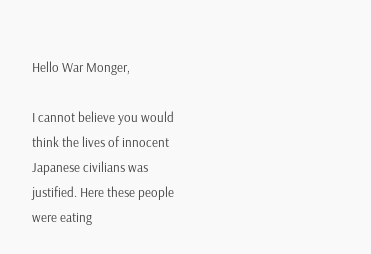Hello War Monger,

I cannot believe you would think the lives of innocent Japanese civilians was justified. Here these people were eating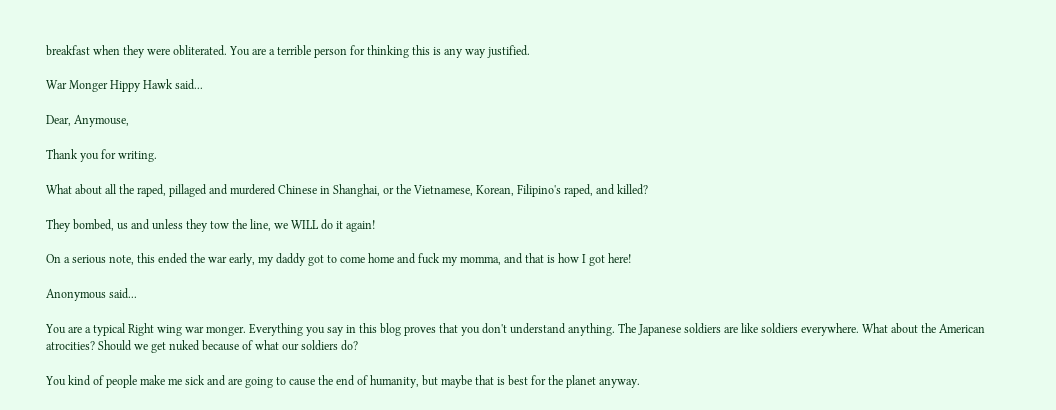breakfast when they were obliterated. You are a terrible person for thinking this is any way justified.

War Monger Hippy Hawk said...

Dear, Anymouse,

Thank you for writing.

What about all the raped, pillaged and murdered Chinese in Shanghai, or the Vietnamese, Korean, Filipino's raped, and killed?

They bombed, us and unless they tow the line, we WILL do it again!

On a serious note, this ended the war early, my daddy got to come home and fuck my momma, and that is how I got here!

Anonymous said...

You are a typical Right wing war monger. Everything you say in this blog proves that you don't understand anything. The Japanese soldiers are like soldiers everywhere. What about the American atrocities? Should we get nuked because of what our soldiers do?

You kind of people make me sick and are going to cause the end of humanity, but maybe that is best for the planet anyway.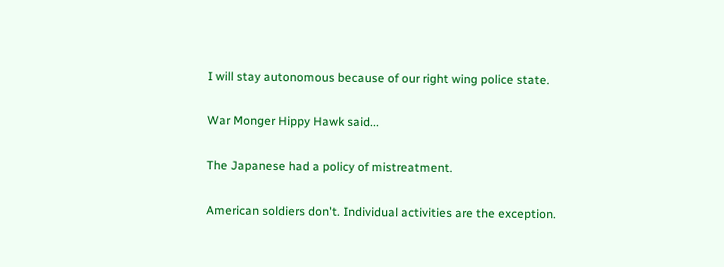I will stay autonomous because of our right wing police state.

War Monger Hippy Hawk said...

The Japanese had a policy of mistreatment.

American soldiers don't. Individual activities are the exception.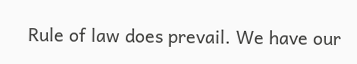Rule of law does prevail. We have our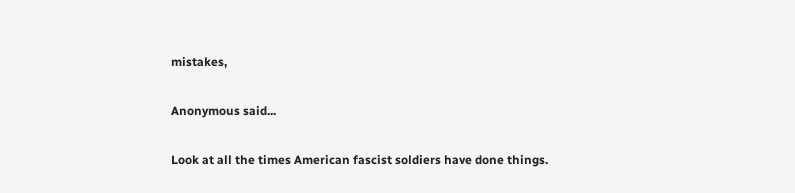mistakes,

Anonymous said...

Look at all the times American fascist soldiers have done things.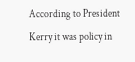According to President Kerry it was policy in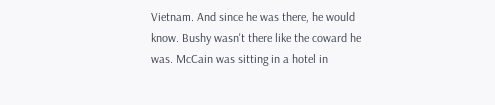Vietnam. And since he was there, he would know. Bushy wasn't there like the coward he was. McCain was sitting in a hotel in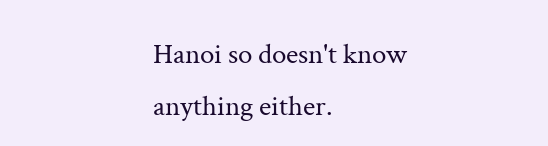Hanoi so doesn't know anything either.